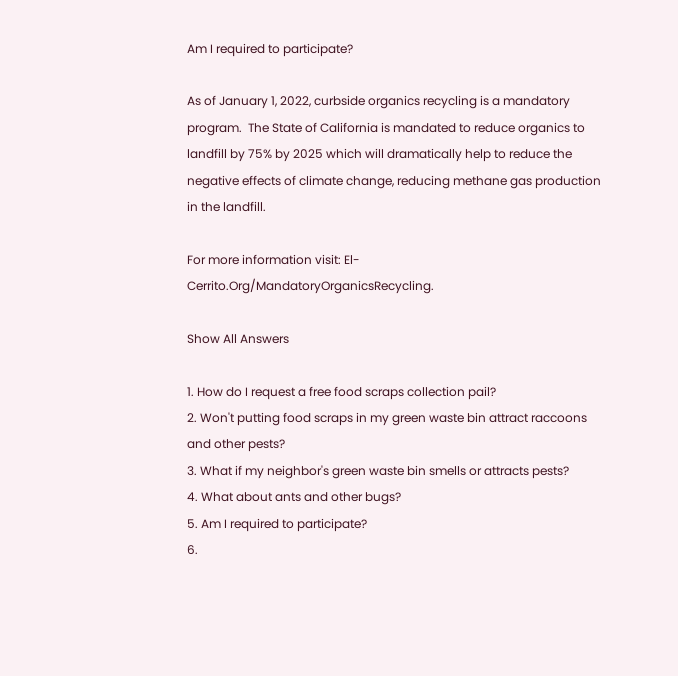Am I required to participate?

As of January 1, 2022, curbside organics recycling is a mandatory program.  The State of California is mandated to reduce organics to landfill by 75% by 2025 which will dramatically help to reduce the negative effects of climate change, reducing methane gas production in the landfill.

For more information visit: El-Cerrito.Org/MandatoryOrganicsRecycling.

Show All Answers

1. How do I request a free food scraps collection pail?
2. Won't putting food scraps in my green waste bin attract raccoons and other pests?
3. What if my neighbor's green waste bin smells or attracts pests?
4. What about ants and other bugs?
5. Am I required to participate?
6.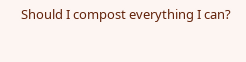Should I compost everything I can?